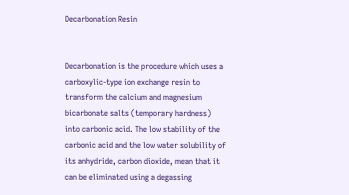Decarbonation Resin


Decarbonation is the procedure which uses a carboxylic-type ion exchange resin to transform the calcium and magnesium bicarbonate salts (temporary hardness) into carbonic acid. The low stability of the carbonic acid and the low water solubility of its anhydride, carbon dioxide, mean that it can be eliminated using a degassing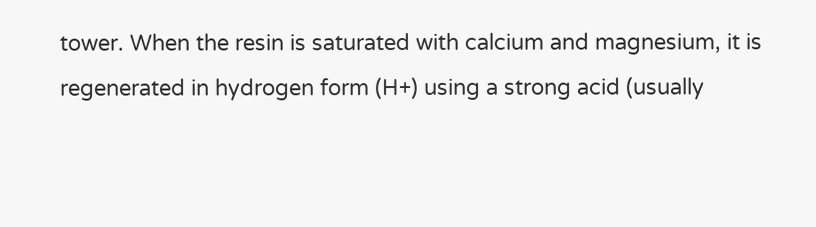tower. When the resin is saturated with calcium and magnesium, it is regenerated in hydrogen form (H+) using a strong acid (usually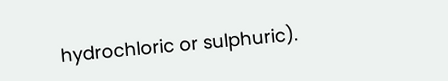hydrochloric or sulphuric).